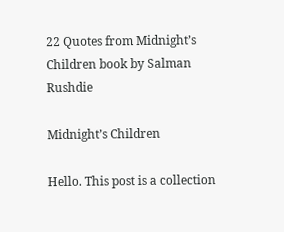22 Quotes from Midnight’s Children book by Salman Rushdie

Midnight’s Children

Hello. This post is a collection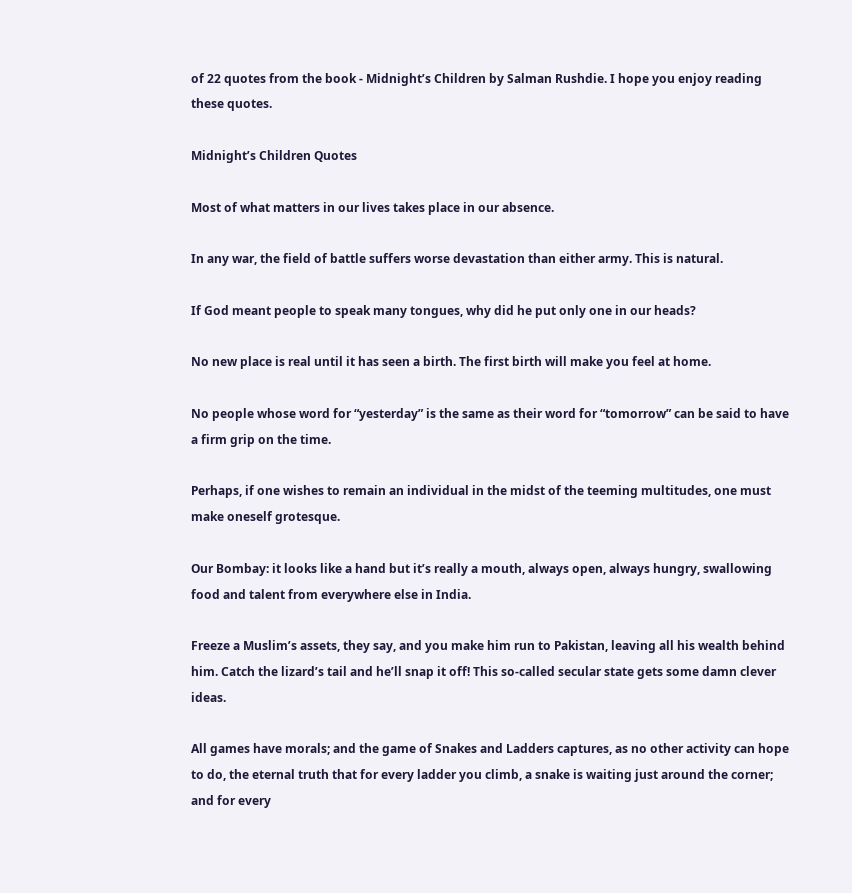of 22 quotes from the book - Midnight’s Children by Salman Rushdie. I hope you enjoy reading these quotes.

Midnight’s Children Quotes

Most of what matters in our lives takes place in our absence.

In any war, the field of battle suffers worse devastation than either army. This is natural.

If God meant people to speak many tongues, why did he put only one in our heads?

No new place is real until it has seen a birth. The first birth will make you feel at home.

No people whose word for “yesterday” is the same as their word for “tomorrow” can be said to have a firm grip on the time.

Perhaps, if one wishes to remain an individual in the midst of the teeming multitudes, one must make oneself grotesque.

Our Bombay: it looks like a hand but it’s really a mouth, always open, always hungry, swallowing food and talent from everywhere else in India.

Freeze a Muslim’s assets, they say, and you make him run to Pakistan, leaving all his wealth behind him. Catch the lizard’s tail and he’ll snap it off! This so-called secular state gets some damn clever ideas.

All games have morals; and the game of Snakes and Ladders captures, as no other activity can hope to do, the eternal truth that for every ladder you climb, a snake is waiting just around the corner; and for every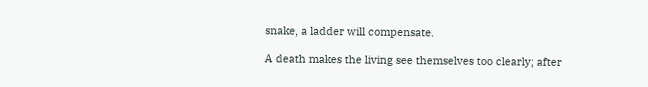snake, a ladder will compensate.

A death makes the living see themselves too clearly; after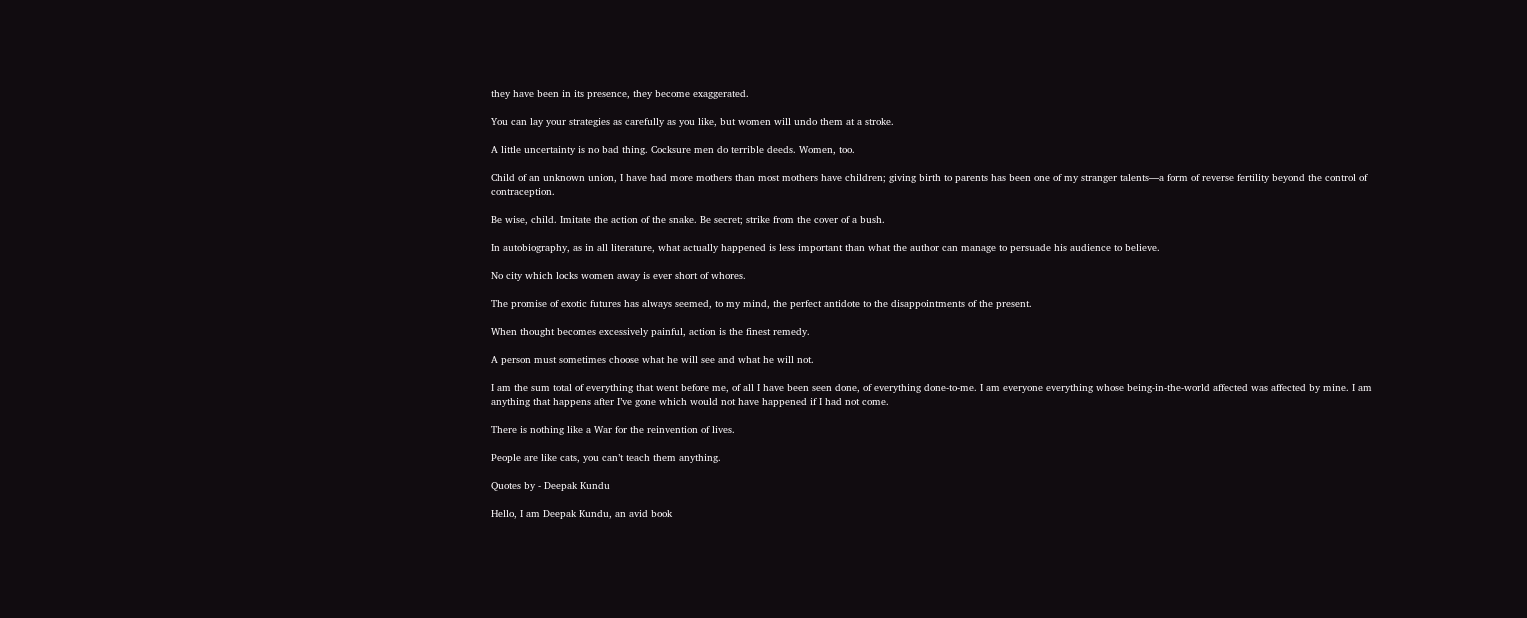they have been in its presence, they become exaggerated.

You can lay your strategies as carefully as you like, but women will undo them at a stroke.

A little uncertainty is no bad thing. Cocksure men do terrible deeds. Women, too.

Child of an unknown union, I have had more mothers than most mothers have children; giving birth to parents has been one of my stranger talents—a form of reverse fertility beyond the control of contraception.

Be wise, child. Imitate the action of the snake. Be secret; strike from the cover of a bush.

In autobiography, as in all literature, what actually happened is less important than what the author can manage to persuade his audience to believe.

No city which locks women away is ever short of whores.

The promise of exotic futures has always seemed, to my mind, the perfect antidote to the disappointments of the present.

When thought becomes excessively painful, action is the finest remedy.

A person must sometimes choose what he will see and what he will not.

I am the sum total of everything that went before me, of all I have been seen done, of everything done-to-me. I am everyone everything whose being-in-the-world affected was affected by mine. I am anything that happens after I’ve gone which would not have happened if I had not come.

There is nothing like a War for the reinvention of lives.

People are like cats, you can’t teach them anything.

Quotes by - Deepak Kundu

Hello, I am Deepak Kundu, an avid book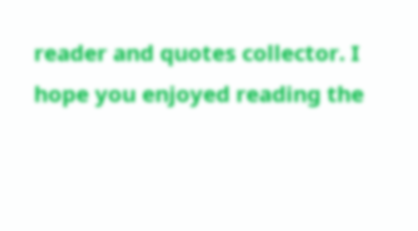reader and quotes collector. I hope you enjoyed reading the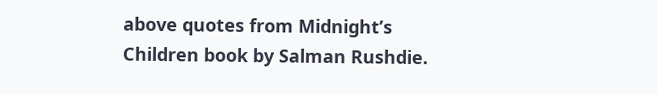above quotes from Midnight’s Children book by Salman Rushdie.